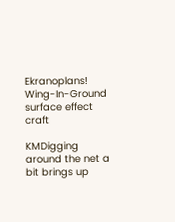Ekranoplans! Wing-In-Ground surface effect craft

KMDigging around the net a bit brings up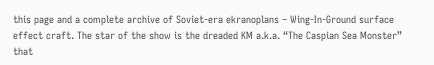this page and a complete archive of Soviet-era ekranoplans – Wing-In-Ground surface effect craft. The star of the show is the dreaded KM a.k.a. “The Caspian Sea Monster” that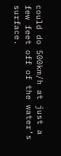could do 500km/h at just a few feet off of the water’s surface.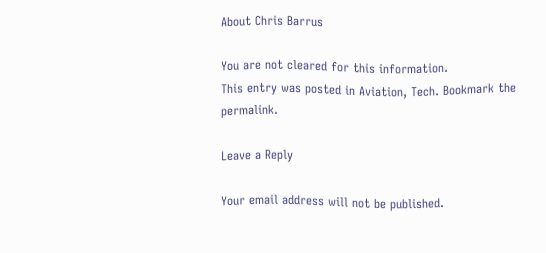About Chris Barrus

You are not cleared for this information.
This entry was posted in Aviation, Tech. Bookmark the permalink.

Leave a Reply

Your email address will not be published.